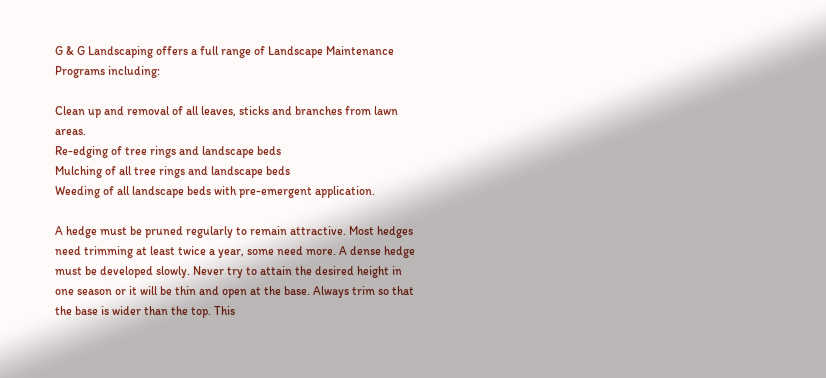G & G Landscaping offers a full range of Landscape Maintenance Programs including:

Clean up and removal of all leaves, sticks and branches from lawn areas.
Re-edging of tree rings and landscape beds
Mulching of all tree rings and landscape beds
Weeding of all landscape beds with pre-emergent application.

A hedge must be pruned regularly to remain attractive. Most hedges need trimming at least twice a year, some need more. A dense hedge must be developed slowly. Never try to attain the desired height in one season or it will be thin and open at the base. Always trim so that the base is wider than the top. This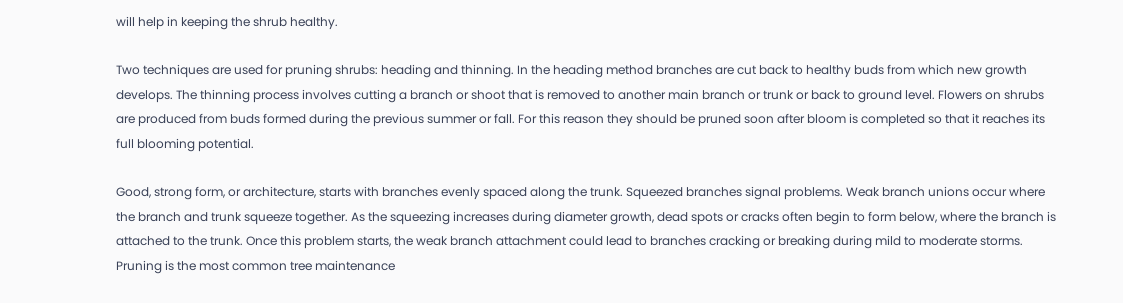will help in keeping the shrub healthy.

Two techniques are used for pruning shrubs: heading and thinning. In the heading method branches are cut back to healthy buds from which new growth develops. The thinning process involves cutting a branch or shoot that is removed to another main branch or trunk or back to ground level. Flowers on shrubs are produced from buds formed during the previous summer or fall. For this reason they should be pruned soon after bloom is completed so that it reaches its full blooming potential.

Good, strong form, or architecture, starts with branches evenly spaced along the trunk. Squeezed branches signal problems. Weak branch unions occur where the branch and trunk squeeze together. As the squeezing increases during diameter growth, dead spots or cracks often begin to form below, where the branch is attached to the trunk. Once this problem starts, the weak branch attachment could lead to branches cracking or breaking during mild to moderate storms. Pruning is the most common tree maintenance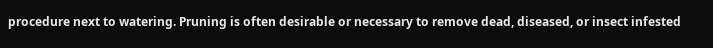procedure next to watering. Pruning is often desirable or necessary to remove dead, diseased, or insect infested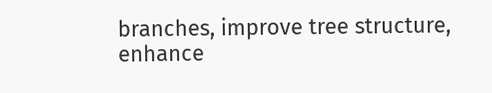branches, improve tree structure, enhance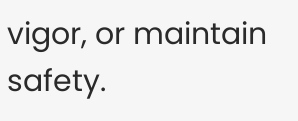vigor, or maintain safety.